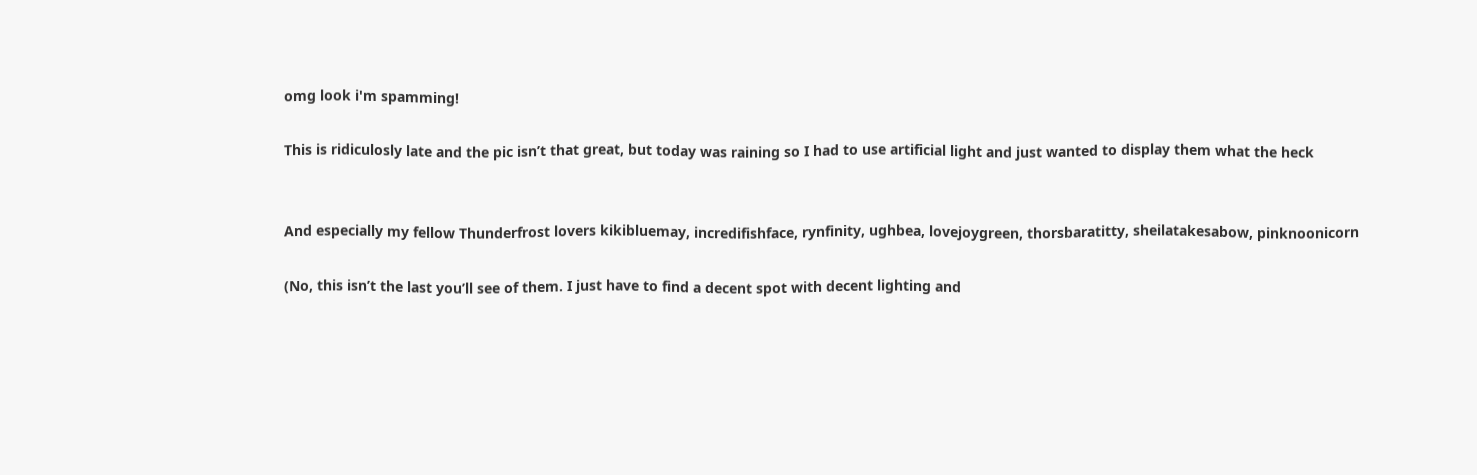omg look i'm spamming!

This is ridiculosly late and the pic isn’t that great, but today was raining so I had to use artificial light and just wanted to display them what the heck


And especially my fellow Thunderfrost lovers kikibluemay, incredifishface, rynfinity, ughbea, lovejoygreen, thorsbaratitty, sheilatakesabow, pinknoonicorn

(No, this isn’t the last you’ll see of them. I just have to find a decent spot with decent lighting and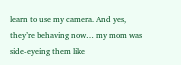learn to use my camera. And yes, they’re behaving now… my mom was side-eyeing them like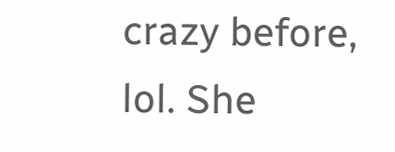crazy before, lol. She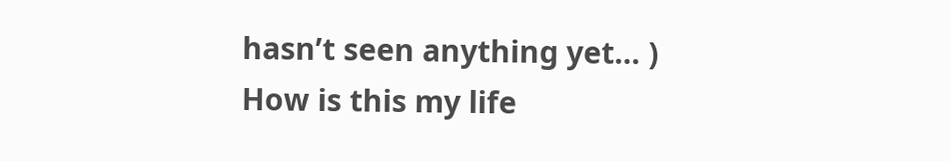hasn’t seen anything yet… )
How is this my life